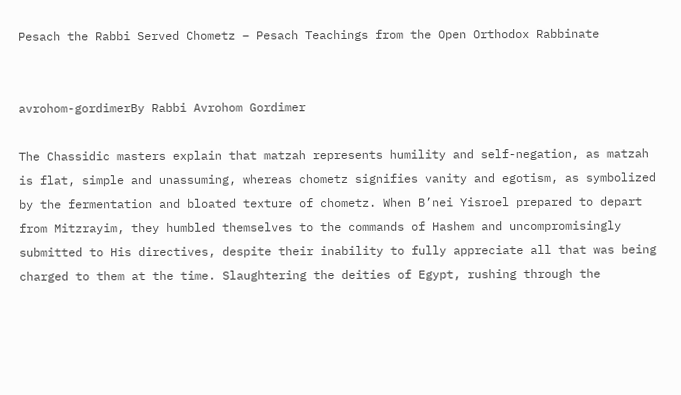Pesach the Rabbi Served Chometz – Pesach Teachings from the Open Orthodox Rabbinate


avrohom-gordimerBy Rabbi Avrohom Gordimer

The Chassidic masters explain that matzah represents humility and self-negation, as matzah is flat, simple and unassuming, whereas chometz signifies vanity and egotism, as symbolized by the fermentation and bloated texture of chometz. When B’nei Yisroel prepared to depart from Mitzrayim, they humbled themselves to the commands of Hashem and uncompromisingly submitted to His directives, despite their inability to fully appreciate all that was being charged to them at the time. Slaughtering the deities of Egypt, rushing through the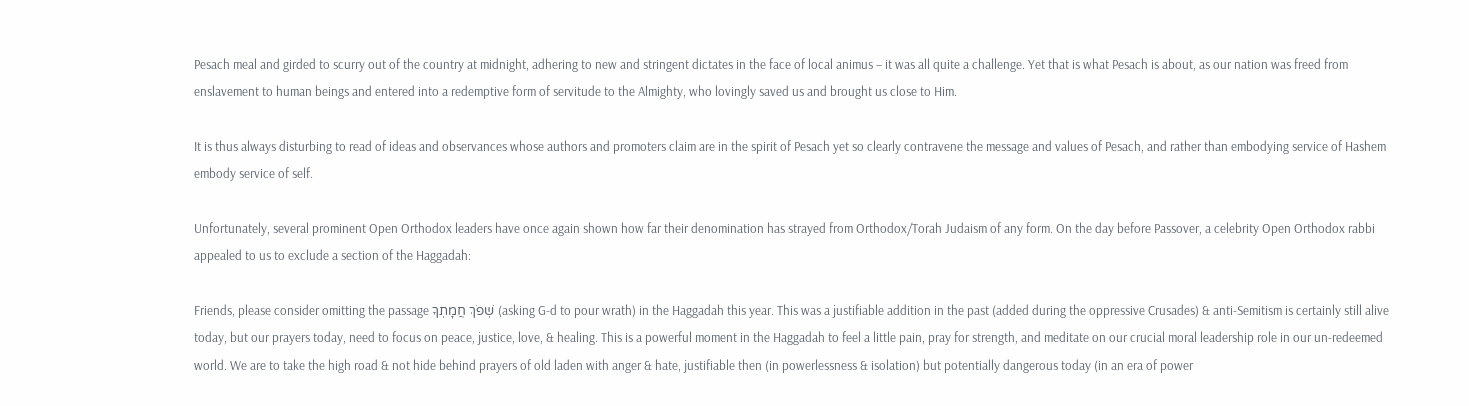Pesach meal and girded to scurry out of the country at midnight, adhering to new and stringent dictates in the face of local animus – it was all quite a challenge. Yet that is what Pesach is about, as our nation was freed from enslavement to human beings and entered into a redemptive form of servitude to the Almighty, who lovingly saved us and brought us close to Him.

It is thus always disturbing to read of ideas and observances whose authors and promoters claim are in the spirit of Pesach yet so clearly contravene the message and values of Pesach, and rather than embodying service of Hashem embody service of self.

Unfortunately, several prominent Open Orthodox leaders have once again shown how far their denomination has strayed from Orthodox/Torah Judaism of any form. On the day before Passover, a celebrity Open Orthodox rabbi appealed to us to exclude a section of the Haggadah:

Friends, please consider omitting the passage שְׁפֹךְ חֲמָתְךָ (asking G-d to pour wrath) in the Haggadah this year. This was a justifiable addition in the past (added during the oppressive Crusades) & anti-Semitism is certainly still alive today, but our prayers today, need to focus on peace, justice, love, & healing. This is a powerful moment in the Haggadah to feel a little pain, pray for strength, and meditate on our crucial moral leadership role in our un-redeemed world. We are to take the high road & not hide behind prayers of old laden with anger & hate, justifiable then (in powerlessness & isolation) but potentially dangerous today (in an era of power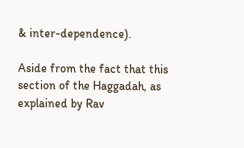& inter-dependence).

Aside from the fact that this section of the Haggadah, as explained by Rav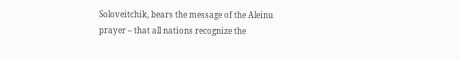Soloveitchik, bears the message of the Aleinu prayer – that all nations recognize the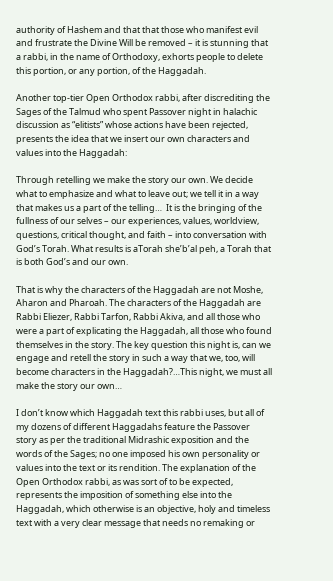authority of Hashem and that that those who manifest evil and frustrate the Divine Will be removed – it is stunning that a rabbi, in the name of Orthodoxy, exhorts people to delete this portion, or any portion, of the Haggadah.

Another top-tier Open Orthodox rabbi, after discrediting the Sages of the Talmud who spent Passover night in halachic discussion as “elitists” whose actions have been rejected, presents the idea that we insert our own characters and values into the Haggadah:

Through retelling we make the story our own. We decide what to emphasize and what to leave out; we tell it in a way that makes us a part of the telling…  It is the bringing of the fullness of our selves – our experiences, values, worldview, questions, critical thought, and faith – into conversation with God’s Torah. What results is aTorah she’b’al peh, a Torah that is both God’s and our own.

That is why the characters of the Haggadah are not Moshe, Aharon and Pharoah. The characters of the Haggadah are Rabbi Eliezer, Rabbi Tarfon, Rabbi Akiva, and all those who were a part of explicating the Haggadah, all those who found themselves in the story. The key question this night is, can we engage and retell the story in such a way that we, too, will become characters in the Haggadah?…This night, we must all make the story our own…

I don’t know which Haggadah text this rabbi uses, but all of my dozens of different Haggadahs feature the Passover story as per the traditional Midrashic exposition and the words of the Sages; no one imposed his own personality or values into the text or its rendition. The explanation of the Open Orthodox rabbi, as was sort of to be expected, represents the imposition of something else into the Haggadah, which otherwise is an objective, holy and timeless text with a very clear message that needs no remaking or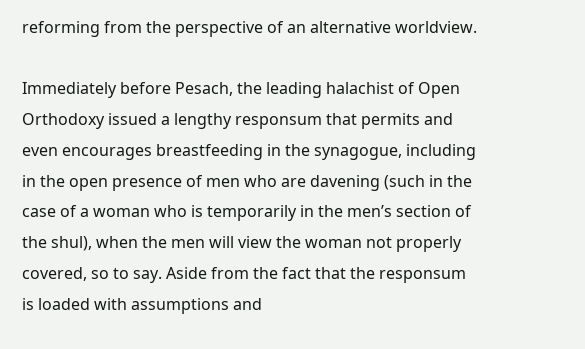reforming from the perspective of an alternative worldview.

Immediately before Pesach, the leading halachist of Open Orthodoxy issued a lengthy responsum that permits and even encourages breastfeeding in the synagogue, including in the open presence of men who are davening (such in the case of a woman who is temporarily in the men’s section of the shul), when the men will view the woman not properly covered, so to say. Aside from the fact that the responsum is loaded with assumptions and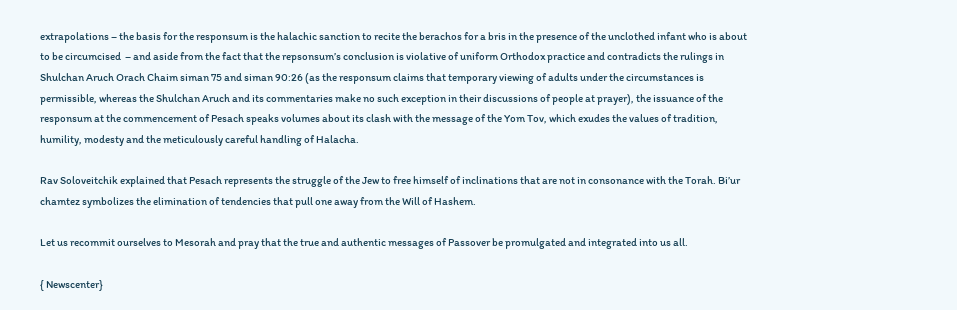extrapolations – the basis for the responsum is the halachic sanction to recite the berachos for a bris in the presence of the unclothed infant who is about to be circumcised  – and aside from the fact that the repsonsum’s conclusion is violative of uniform Orthodox practice and contradicts the rulings in Shulchan Aruch Orach Chaim siman 75 and siman 90:26 (as the responsum claims that temporary viewing of adults under the circumstances is permissible, whereas the Shulchan Aruch and its commentaries make no such exception in their discussions of people at prayer), the issuance of the responsum at the commencement of Pesach speaks volumes about its clash with the message of the Yom Tov, which exudes the values of tradition, humility, modesty and the meticulously careful handling of Halacha.

Rav Soloveitchik explained that Pesach represents the struggle of the Jew to free himself of inclinations that are not in consonance with the Torah. Bi’ur chamtez symbolizes the elimination of tendencies that pull one away from the Will of Hashem.

Let us recommit ourselves to Mesorah and pray that the true and authentic messages of Passover be promulgated and integrated into us all.

{ Newscenter}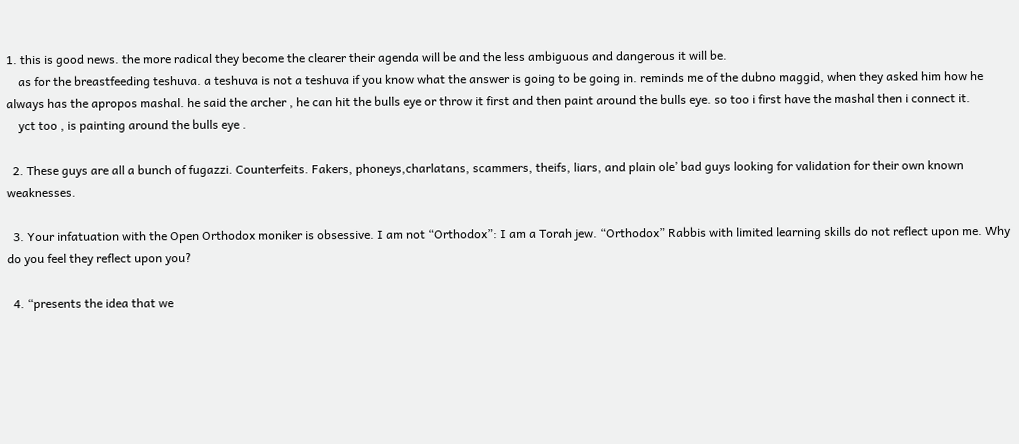1. this is good news. the more radical they become the clearer their agenda will be and the less ambiguous and dangerous it will be.
    as for the breastfeeding teshuva. a teshuva is not a teshuva if you know what the answer is going to be going in. reminds me of the dubno maggid, when they asked him how he always has the apropos mashal. he said the archer , he can hit the bulls eye or throw it first and then paint around the bulls eye. so too i first have the mashal then i connect it.
    yct too , is painting around the bulls eye .

  2. These guys are all a bunch of fugazzi. Counterfeits. Fakers, phoneys,charlatans, scammers, theifs, liars, and plain ole’ bad guys looking for validation for their own known weaknesses.

  3. Your infatuation with the Open Orthodox moniker is obsessive. I am not “Orthodox”: I am a Torah jew. “Orthodox” Rabbis with limited learning skills do not reflect upon me. Why do you feel they reflect upon you?

  4. “presents the idea that we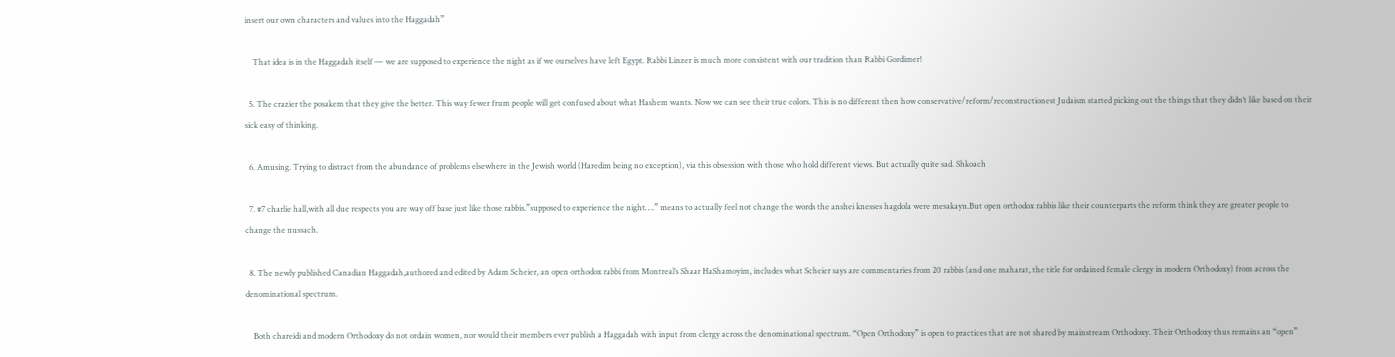insert our own characters and values into the Haggadah”

    That idea is in the Haggadah itself — we are supposed to experience the night as if we ourselves have left Egypt. Rabbi Linzer is much more consistent with our tradition than Rabbi Gordimer!

  5. The crazier the posakem that they give the better. This way fewer frum people will get confused about what Hashem wants. Now we can see their true colors. This is no different then how conservative/reform/reconstructionest Judaism started picking out the things that they didn’t like based on their sick easy of thinking.

  6. Amusing. Trying to distract from the abundance of problems elsewhere in the Jewish world (Haredim being no exception), via this obsession with those who hold different views. But actually quite sad. Shkoach

  7. #7 charlie hall,with all due respects you are way off base just like those rabbis.”supposed to experience the night….” means to actually feel not change the words the anshei knesses hagdola were mesakayn.But open orthodox rabbis like their counterparts the reform think they are greater people to change the nussach.

  8. The newly published Canadian Haggadah,authored and edited by Adam Scheier, an open orthodox rabbi from Montreal’s Shaar HaShamoyim, includes what Scheier says are commentaries from 20 rabbis (and one maharat, the title for ordained female clergy in modern Orthodoxy) from across the denominational spectrum.

    Both chareidi and modern Orthodoxy do not ordain women, nor would their members ever publish a Haggadah with input from clergy across the denominational spectrum. “Open Orthodoxy” is open to practices that are not shared by mainstream Orthodoxy. Their Orthodoxy thus remains an “open”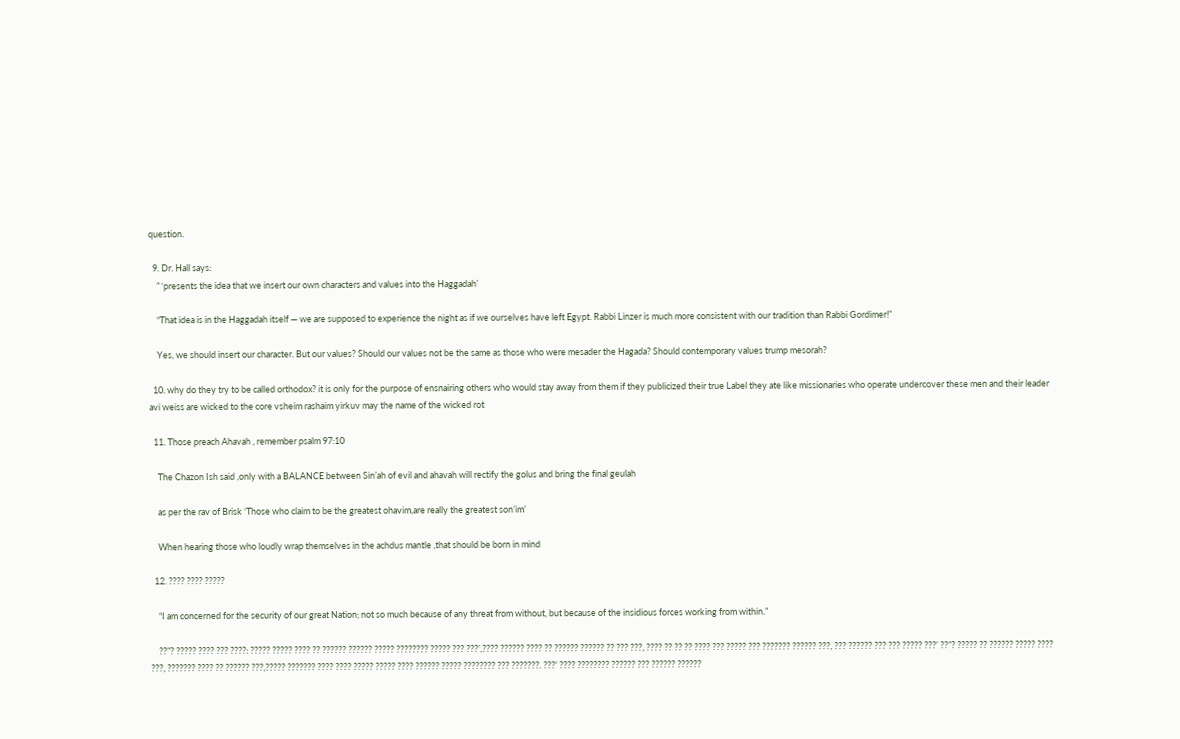question.

  9. Dr. Hall says:
    ” ‘presents the idea that we insert our own characters and values into the Haggadah’

    “That idea is in the Haggadah itself — we are supposed to experience the night as if we ourselves have left Egypt. Rabbi Linzer is much more consistent with our tradition than Rabbi Gordimer!”

    Yes, we should insert our character. But our values? Should our values not be the same as those who were mesader the Hagada? Should contemporary values trump mesorah?

  10. why do they try to be called orthodox? it is only for the purpose of ensnairing others who would stay away from them if they publicized their true Label they ate like missionaries who operate undercover these men and their leader avi weiss are wicked to the core vsheim rashaim yirkuv may the name of the wicked rot

  11. Those preach Ahavah , remember psalm 97:10

    The Chazon Ish said ,only with a BALANCE between Sin’ah of evil and ahavah will rectify the golus and bring the final geulah

    as per the rav of Brisk ‘Those who claim to be the greatest ohavim,are really the greatest son’im’

    When hearing those who loudly wrap themselves in the achdus mantle ,that should be born in mind

  12. ???? ???? ?????

    “I am concerned for the security of our great Nation; not so much because of any threat from without, but because of the insidious forces working from within.”

    ??”? ????? ???? ??? ????: ????? ????? ???? ?? ?????? ?????? ????? ???????? ????? ??? ???’,???? ?????? ???? ?? ?????? ?????? ?? ??? ???, ???? ?? ?? ?? ???? ??? ????? ??? ??????? ?????? ???, ??? ?????? ??? ??? ????? ???’ ??”? ????? ?? ?????? ????? ???? ???, ??????? ???? ?? ?????? ???,????? ??????? ???? ???? ????? ????? ???? ?????? ????? ???????? ??? ???????. ???’ ???? ???????? ?????? ??? ?????? ??????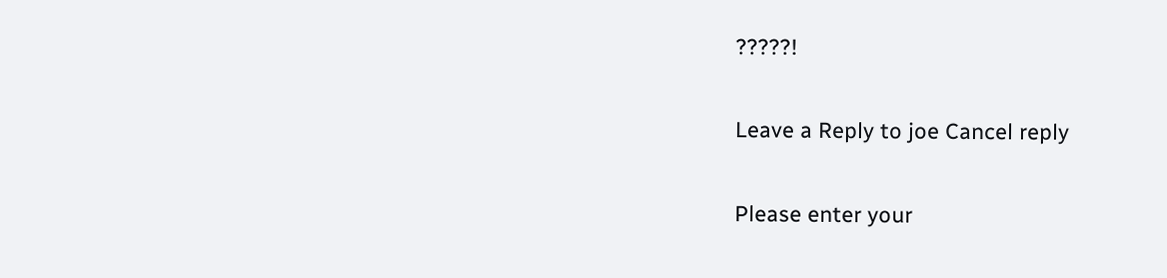?????!

Leave a Reply to joe Cancel reply

Please enter your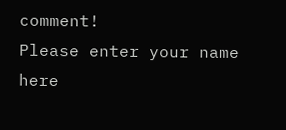comment!
Please enter your name here